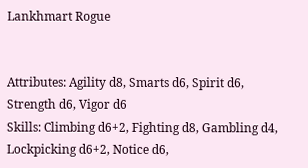Lankhmart Rogue


Attributes: Agility d8, Smarts d6, Spirit d6, Strength d6, Vigor d6
Skills: Climbing d6+2, Fighting d8, Gambling d4, Lockpicking d6+2, Notice d6,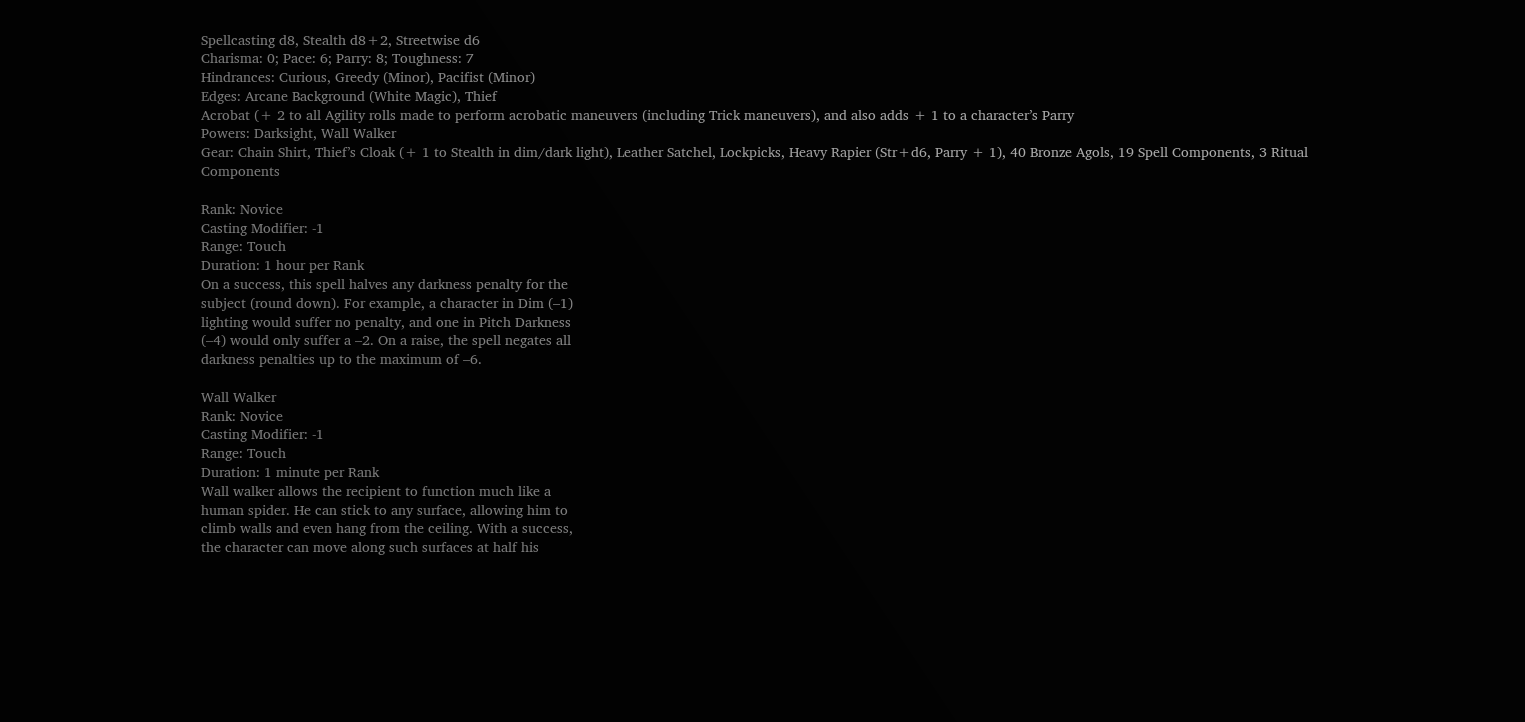Spellcasting d8, Stealth d8+2, Streetwise d6
Charisma: 0; Pace: 6; Parry: 8; Toughness: 7
Hindrances: Curious, Greedy (Minor), Pacifist (Minor)
Edges: Arcane Background (White Magic), Thief
Acrobat (+ 2 to all Agility rolls made to perform acrobatic maneuvers (including Trick maneuvers), and also adds + 1 to a character’s Parry
Powers: Darksight, Wall Walker
Gear: Chain Shirt, Thief’s Cloak (+ 1 to Stealth in dim/dark light), Leather Satchel, Lockpicks, Heavy Rapier (Str+d6, Parry + 1), 40 Bronze Agols, 19 Spell Components, 3 Ritual Components

Rank: Novice
Casting Modifier: -1
Range: Touch
Duration: 1 hour per Rank
On a success, this spell halves any darkness penalty for the
subject (round down). For example, a character in Dim (–1)
lighting would suffer no penalty, and one in Pitch Darkness
(–4) would only suffer a –2. On a raise, the spell negates all
darkness penalties up to the maximum of –6.

Wall Walker
Rank: Novice
Casting Modifier: -1
Range: Touch
Duration: 1 minute per Rank
Wall walker allows the recipient to function much like a
human spider. He can stick to any surface, allowing him to
climb walls and even hang from the ceiling. With a success,
the character can move along such surfaces at half his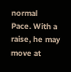normal
Pace. With a raise, he may move at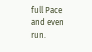full Pace and even run.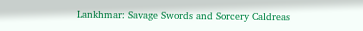Lankhmar: Savage Swords and Sorcery Caldreas